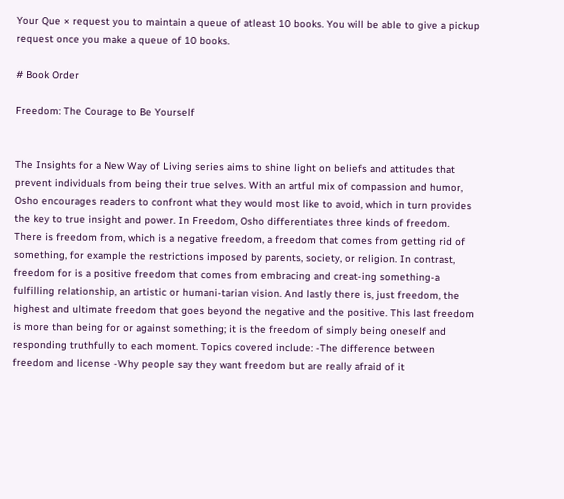Your Que × request you to maintain a queue of atleast 10 books. You will be able to give a pickup request once you make a queue of 10 books.

# Book Order

Freedom: The Courage to Be Yourself


The Insights for a New Way of Living series aims to shine light on beliefs and attitudes that prevent individuals from being their true selves. With an artful mix of compassion and humor, Osho encourages readers to confront what they would most like to avoid, which in turn provides the key to true insight and power. In Freedom, Osho differentiates three kinds of freedom. There is freedom from, which is a negative freedom, a freedom that comes from getting rid of something, for example the restrictions imposed by parents, society, or religion. In contrast, freedom for is a positive freedom that comes from embracing and creat-ing something-a fulfilling relationship, an artistic or humani-tarian vision. And lastly there is, just freedom, the highest and ultimate freedom that goes beyond the negative and the positive. This last freedom is more than being for or against something; it is the freedom of simply being oneself and responding truthfully to each moment. Topics covered include: -The difference between freedom and license -Why people say they want freedom but are really afraid of it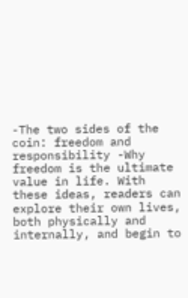-The two sides of the coin: freedom and responsibility -Why freedom is the ultimate value in life. With these ideas, readers can explore their own lives, both physically and internally, and begin to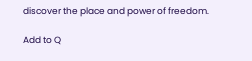discover the place and power of freedom.

Add to Q